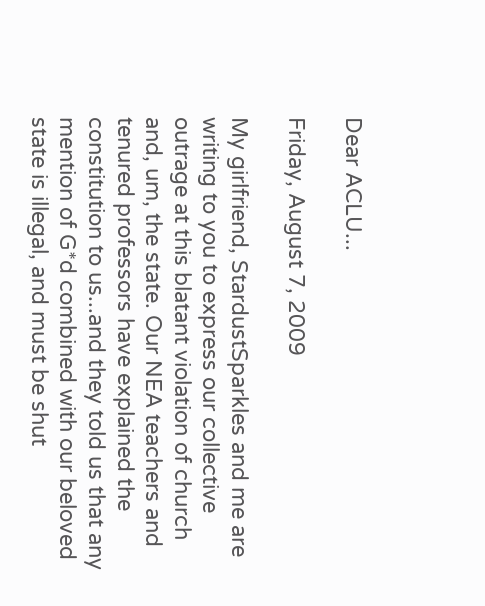Dear ACLU...

Friday, August 7, 2009

My girlfriend, StardustSparkles and me are writing to you to express our collective outrage at this blatant violation of church and, um, the state. Our NEA teachers and tenured professors have explained the constitution to us...and they told us that any mention of G*d combined with our beloved state is illegal, and must be shut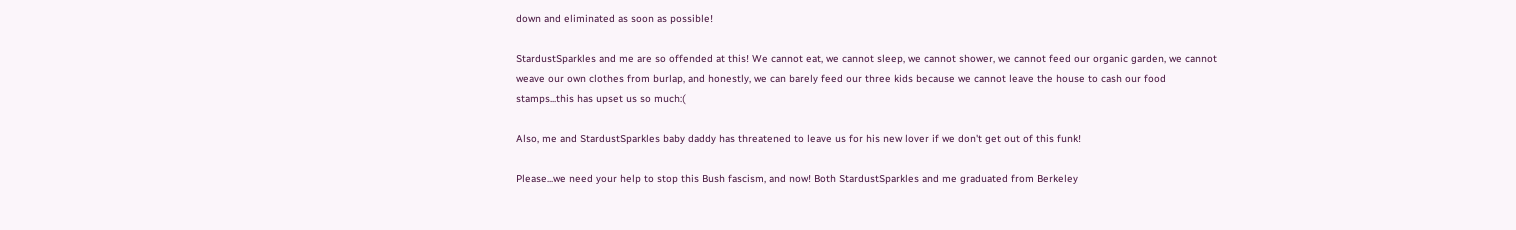down and eliminated as soon as possible!

StardustSparkles and me are so offended at this! We cannot eat, we cannot sleep, we cannot shower, we cannot feed our organic garden, we cannot weave our own clothes from burlap, and honestly, we can barely feed our three kids because we cannot leave the house to cash our food stamps...this has upset us so much:(

Also, me and StardustSparkles baby daddy has threatened to leave us for his new lover if we don't get out of this funk!

Please...we need your help to stop this Bush fascism, and now! Both StardustSparkles and me graduated from Berkeley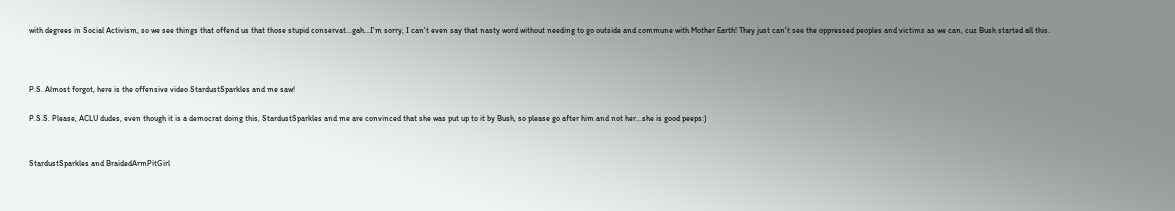with degrees in Social Activism, so we see things that offend us that those stupid conservat...gah...I'm sorry, I can't even say that nasty word without needing to go outside and commune with Mother Earth! They just can't see the oppressed peoples and victims as we can, cuz Bush started all this.



P.S. Almost forgot, here is the offensive video StardustSparkles and me saw!

P.S.S. Please, ACLU dudes, even though it is a democrat doing this, StardustSparkles and me are convinced that she was put up to it by Bush, so please go after him and not her...she is good peeps:)


StardustSparkles and BraidedArmPitGirl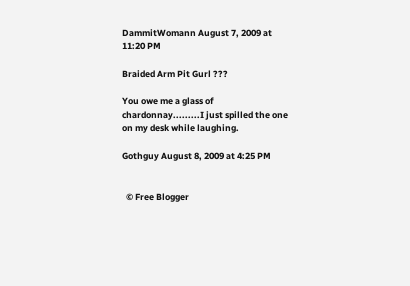DammitWomann August 7, 2009 at 11:20 PM

Braided Arm Pit Gurl ???

You owe me a glass of chardonnay.........I just spilled the one on my desk while laughing.

Gothguy August 8, 2009 at 4:25 PM


  © Free Blogger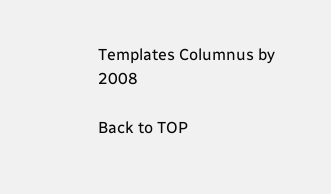Templates Columnus by 2008

Back to TOP